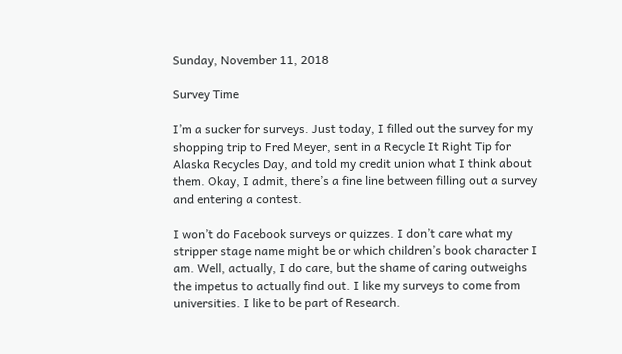Sunday, November 11, 2018

Survey Time

I’m a sucker for surveys. Just today, I filled out the survey for my shopping trip to Fred Meyer, sent in a Recycle It Right Tip for Alaska Recycles Day, and told my credit union what I think about them. Okay, I admit, there’s a fine line between filling out a survey and entering a contest.

I won’t do Facebook surveys or quizzes. I don’t care what my stripper stage name might be or which children’s book character I am. Well, actually, I do care, but the shame of caring outweighs the impetus to actually find out. I like my surveys to come from universities. I like to be part of Research.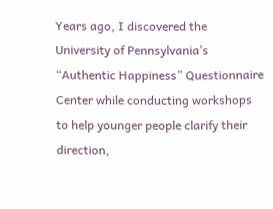Years ago, I discovered the University of Pennsylvania’s “Authentic Happiness” Questionnaire Center while conducting workshops to help younger people clarify their direction,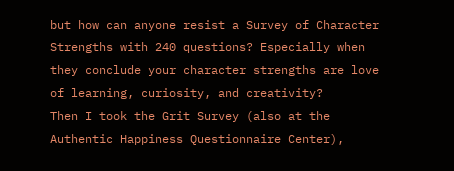but how can anyone resist a Survey of Character Strengths with 240 questions? Especially when they conclude your character strengths are love of learning, curiosity, and creativity?
Then I took the Grit Survey (also at the Authentic Happiness Questionnaire Center),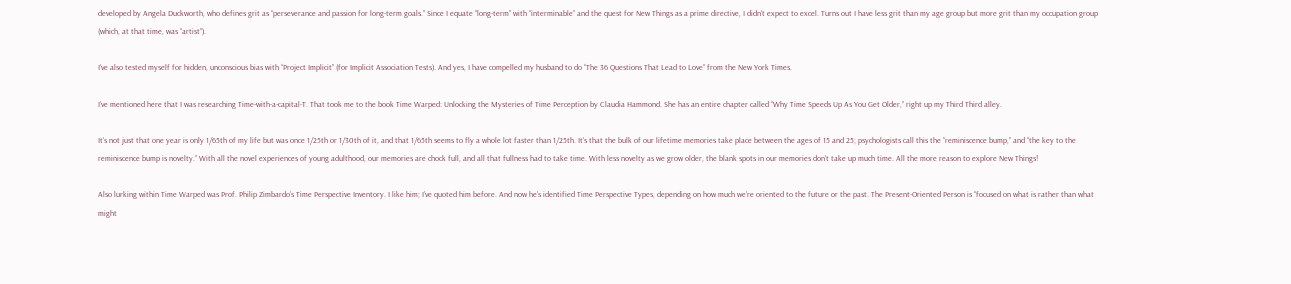developed by Angela Duckworth, who defines grit as “perseverance and passion for long-term goals.” Since I equate “long-term” with “interminable” and the quest for New Things as a prime directive, I didn’t expect to excel. Turns out I have less grit than my age group but more grit than my occupation group (which, at that time, was “artist”).

I’ve also tested myself for hidden, unconscious bias with “Project Implicit” (for Implicit Association Tests). And yes, I have compelled my husband to do “The 36 Questions That Lead to Love” from the New York Times.

I’ve mentioned here that I was researching Time-with-a-capital-T. That took me to the book Time Warped: Unlocking the Mysteries of Time Perception by Claudia Hammond. She has an entire chapter called “Why Time Speeds Up As You Get Older,” right up my Third Third alley.

It’s not just that one year is only 1/65th of my life but was once 1/25th or 1/30th of it, and that 1/65th seems to fly a whole lot faster than 1/25th. It’s that the bulk of our lifetime memories take place between the ages of 15 and 25; psychologists call this the “reminiscence bump,” and “the key to the reminiscence bump is novelty.” With all the novel experiences of young adulthood, our memories are chock full, and all that fullness had to take time. With less novelty as we grow older, the blank spots in our memories don’t take up much time. All the more reason to explore New Things!

Also lurking within Time Warped was Prof. Philip Zimbardo’s Time Perspective Inventory. I like him; I’ve quoted him before. And now he’s identified Time Perspective Types, depending on how much we’re oriented to the future or the past. The Present-Oriented Person is “focused on what is rather than what might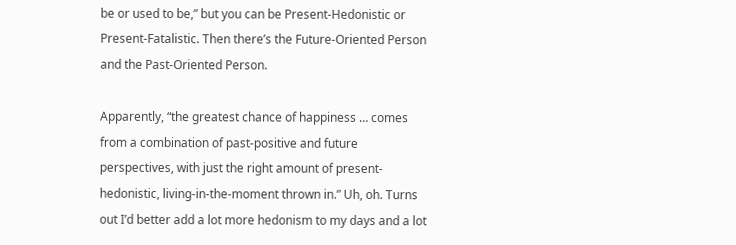be or used to be,” but you can be Present-Hedonistic or Present-Fatalistic. Then there’s the Future-Oriented Person and the Past-Oriented Person.

Apparently, “the greatest chance of happiness … comes from a combination of past-positive and future perspectives, with just the right amount of present-hedonistic, living-in-the-moment thrown in.” Uh, oh. Turns out I’d better add a lot more hedonism to my days and a lot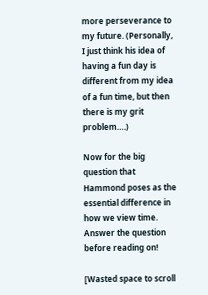more perseverance to my future. (Personally, I just think his idea of having a fun day is different from my idea of a fun time, but then there is my grit problem….)

Now for the big question that Hammond poses as the essential difference in how we view time. Answer the question before reading on!

[Wasted space to scroll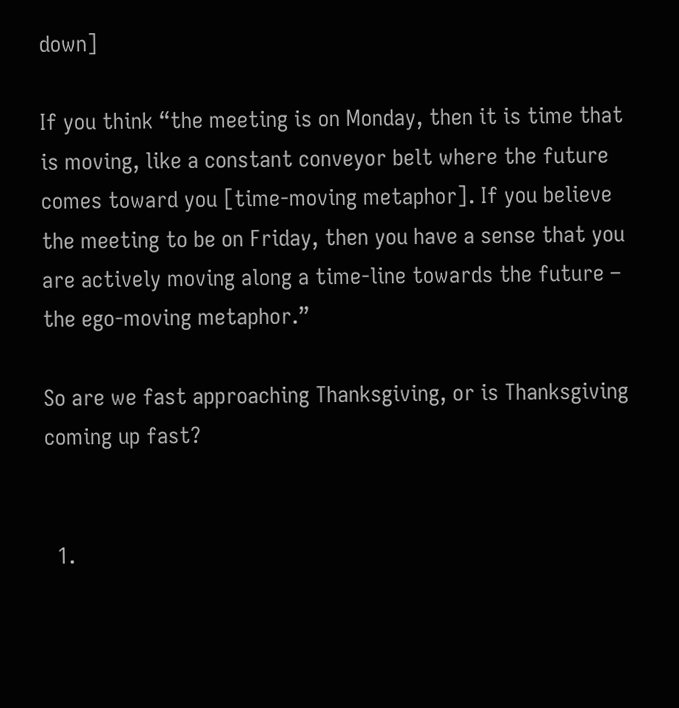down]

If you think “the meeting is on Monday, then it is time that is moving, like a constant conveyor belt where the future comes toward you [time-moving metaphor]. If you believe the meeting to be on Friday, then you have a sense that you are actively moving along a time-line towards the future – the ego-moving metaphor.”

So are we fast approaching Thanksgiving, or is Thanksgiving coming up fast?


  1.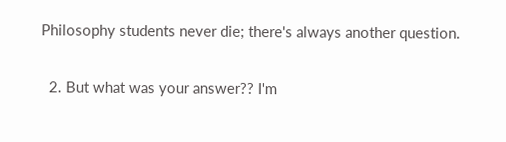Philosophy students never die; there's always another question.

  2. But what was your answer?? I'm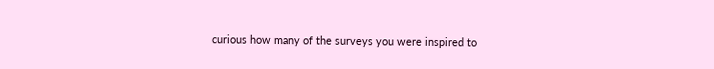curious how many of the surveys you were inspired to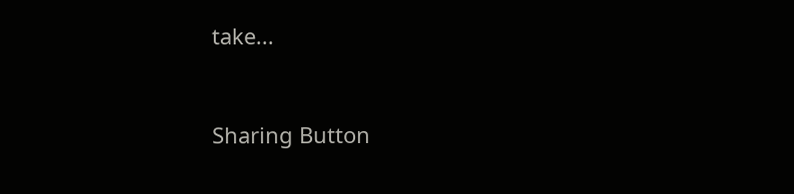take...


Sharing Button